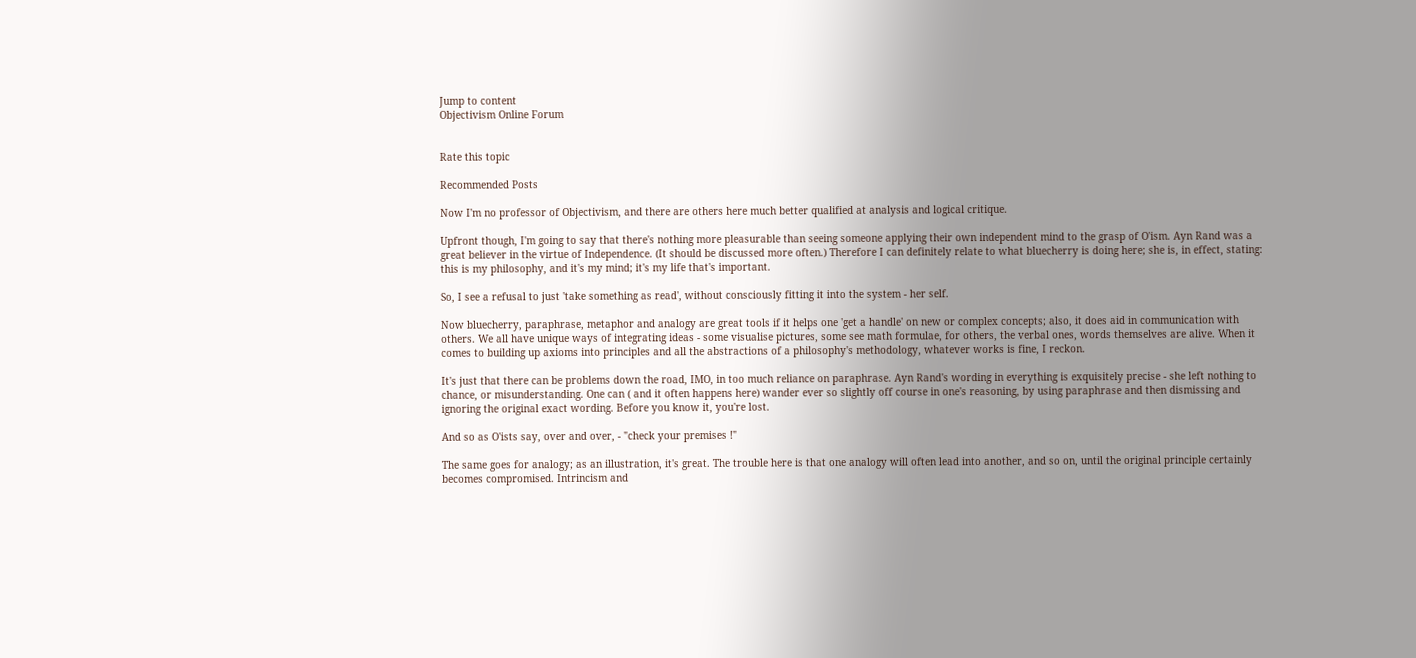Jump to content
Objectivism Online Forum


Rate this topic

Recommended Posts

Now I'm no professor of Objectivism, and there are others here much better qualified at analysis and logical critique.

Upfront though, I'm going to say that there's nothing more pleasurable than seeing someone applying their own independent mind to the grasp of O'ism. Ayn Rand was a great believer in the virtue of Independence. (It should be discussed more often.) Therefore I can definitely relate to what bluecherry is doing here; she is, in effect, stating: this is my philosophy, and it's my mind; it's my life that's important.

So, I see a refusal to just 'take something as read', without consciously fitting it into the system - her self.

Now bluecherry, paraphrase, metaphor and analogy are great tools if it helps one 'get a handle' on new or complex concepts; also, it does aid in communication with others. We all have unique ways of integrating ideas - some visualise pictures, some see math formulae, for others, the verbal ones, words themselves are alive. When it comes to building up axioms into principles and all the abstractions of a philosophy's methodology, whatever works is fine, I reckon.

It's just that there can be problems down the road, IMO, in too much reliance on paraphrase. Ayn Rand's wording in everything is exquisitely precise - she left nothing to chance, or misunderstanding. One can ( and it often happens here) wander ever so slightly off course in one's reasoning, by using paraphrase and then dismissing and ignoring the original exact wording. Before you know it, you're lost.

And so as O'ists say, over and over, - "check your premises !"

The same goes for analogy; as an illustration, it's great. The trouble here is that one analogy will often lead into another, and so on, until the original principle certainly becomes compromised. Intrincism and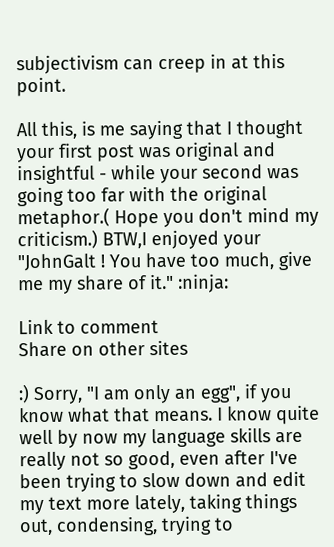subjectivism can creep in at this point.

All this, is me saying that I thought your first post was original and insightful - while your second was going too far with the original metaphor.( Hope you don't mind my criticism.) BTW,I enjoyed your "JohnGalt ! You have too much, give me my share of it." :ninja:

Link to comment
Share on other sites

:) Sorry, "I am only an egg", if you know what that means. I know quite well by now my language skills are really not so good, even after I've been trying to slow down and edit my text more lately, taking things out, condensing, trying to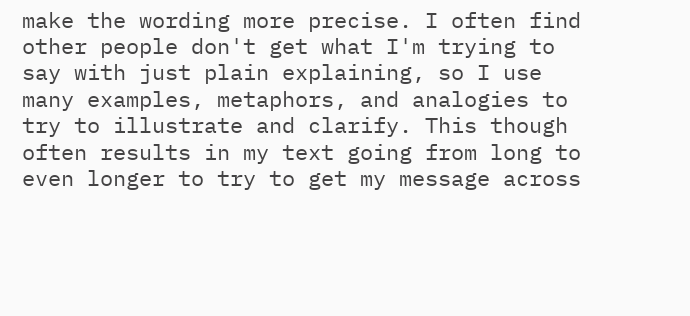make the wording more precise. I often find other people don't get what I'm trying to say with just plain explaining, so I use many examples, metaphors, and analogies to try to illustrate and clarify. This though often results in my text going from long to even longer to try to get my message across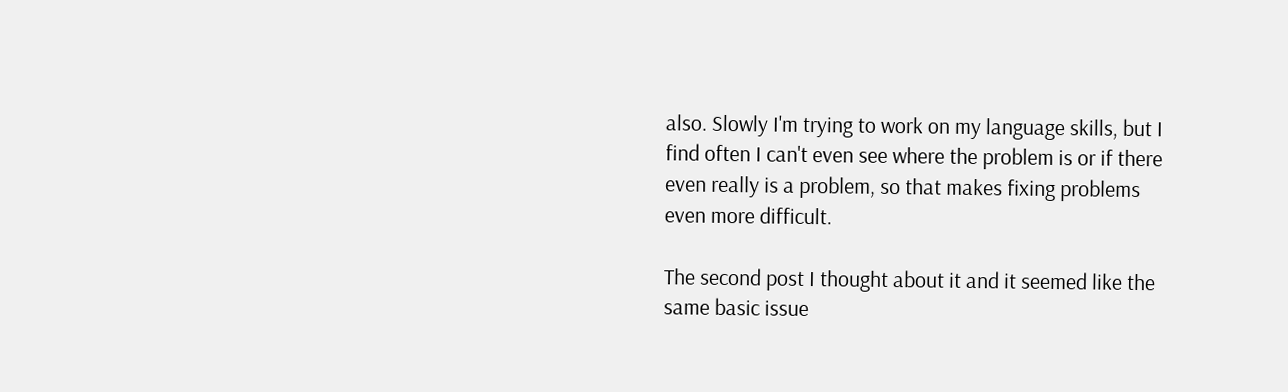also. Slowly I'm trying to work on my language skills, but I find often I can't even see where the problem is or if there even really is a problem, so that makes fixing problems even more difficult.

The second post I thought about it and it seemed like the same basic issue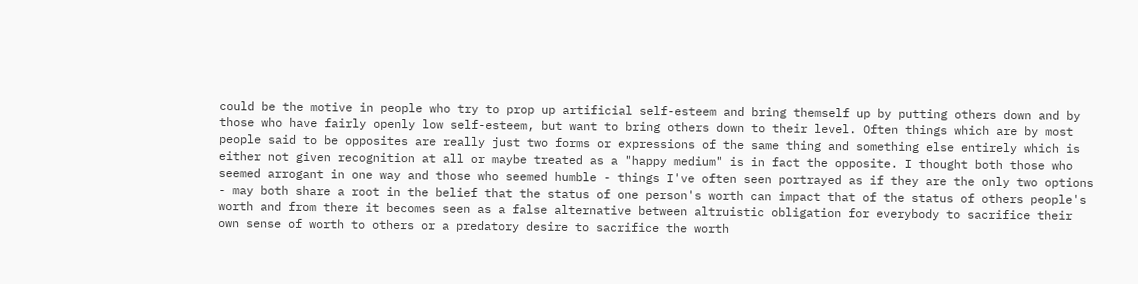could be the motive in people who try to prop up artificial self-esteem and bring themself up by putting others down and by those who have fairly openly low self-esteem, but want to bring others down to their level. Often things which are by most people said to be opposites are really just two forms or expressions of the same thing and something else entirely which is either not given recognition at all or maybe treated as a "happy medium" is in fact the opposite. I thought both those who seemed arrogant in one way and those who seemed humble - things I've often seen portrayed as if they are the only two options - may both share a root in the belief that the status of one person's worth can impact that of the status of others people's worth and from there it becomes seen as a false alternative between altruistic obligation for everybody to sacrifice their own sense of worth to others or a predatory desire to sacrifice the worth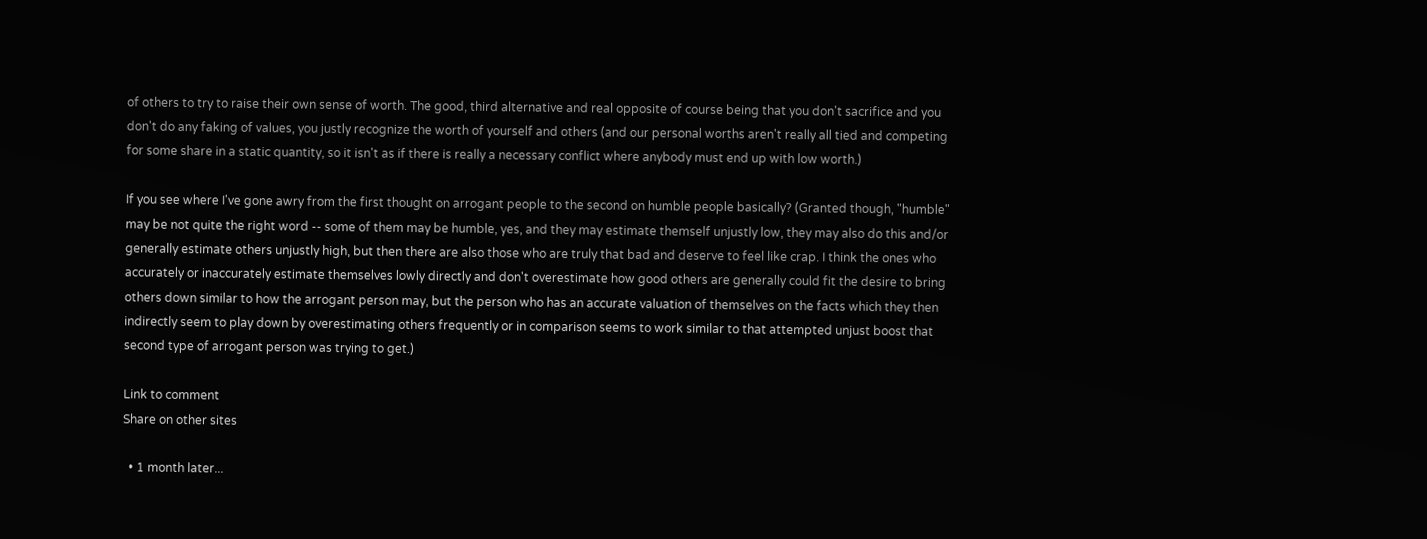of others to try to raise their own sense of worth. The good, third alternative and real opposite of course being that you don't sacrifice and you don't do any faking of values, you justly recognize the worth of yourself and others (and our personal worths aren't really all tied and competing for some share in a static quantity, so it isn't as if there is really a necessary conflict where anybody must end up with low worth.)

If you see where I've gone awry from the first thought on arrogant people to the second on humble people basically? (Granted though, "humble" may be not quite the right word -- some of them may be humble, yes, and they may estimate themself unjustly low, they may also do this and/or generally estimate others unjustly high, but then there are also those who are truly that bad and deserve to feel like crap. I think the ones who accurately or inaccurately estimate themselves lowly directly and don't overestimate how good others are generally could fit the desire to bring others down similar to how the arrogant person may, but the person who has an accurate valuation of themselves on the facts which they then indirectly seem to play down by overestimating others frequently or in comparison seems to work similar to that attempted unjust boost that second type of arrogant person was trying to get.)

Link to comment
Share on other sites

  • 1 month later...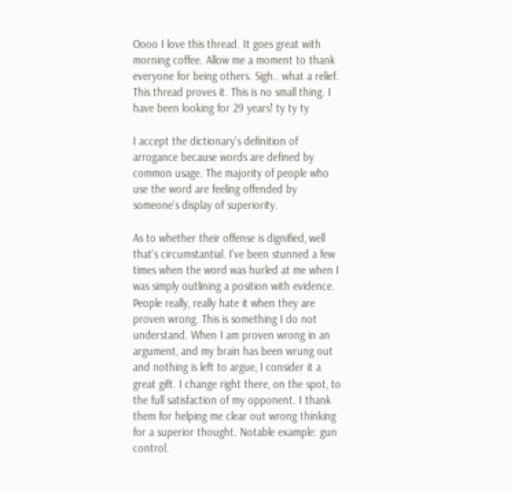Oooo I love this thread. It goes great with morning coffee. Allow me a moment to thank everyone for being others. Sigh.. what a relief. This thread proves it. This is no small thing. I have been looking for 29 years! ty ty ty

I accept the dictionary's definition of arrogance because words are defined by common usage. The majority of people who use the word are feeling offended by someone's display of superiority.

As to whether their offense is dignified, well that's circumstantial. I've been stunned a few times when the word was hurled at me when I was simply outlining a position with evidence. People really, really hate it when they are proven wrong. This is something I do not understand. When I am proven wrong in an argument, and my brain has been wrung out and nothing is left to argue, I consider it a great gift. I change right there, on the spot, to the full satisfaction of my opponent. I thank them for helping me clear out wrong thinking for a superior thought. Notable example: gun control.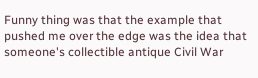Funny thing was that the example that pushed me over the edge was the idea that someone's collectible antique Civil War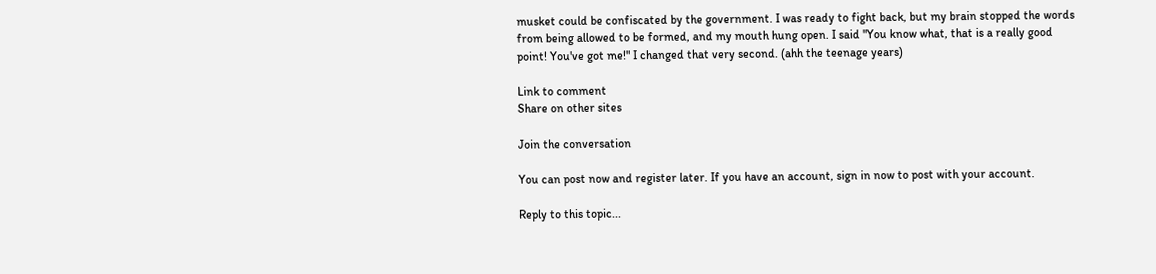musket could be confiscated by the government. I was ready to fight back, but my brain stopped the words from being allowed to be formed, and my mouth hung open. I said "You know what, that is a really good point! You've got me!" I changed that very second. (ahh the teenage years)

Link to comment
Share on other sites

Join the conversation

You can post now and register later. If you have an account, sign in now to post with your account.

Reply to this topic...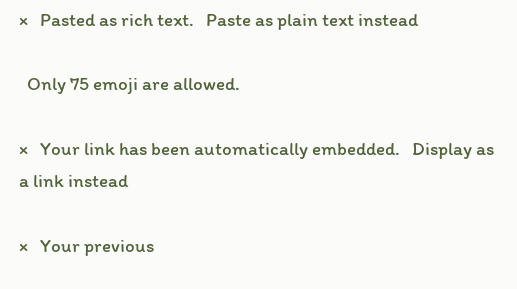×   Pasted as rich text.   Paste as plain text instead

  Only 75 emoji are allowed.

×   Your link has been automatically embedded.   Display as a link instead

×   Your previous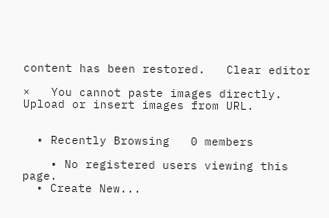content has been restored.   Clear editor

×   You cannot paste images directly. Upload or insert images from URL.


  • Recently Browsing   0 members

    • No registered users viewing this page.
  • Create New...